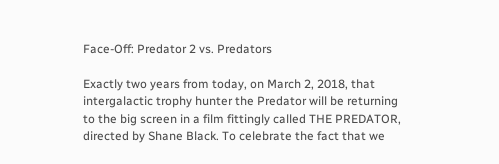Face-Off: Predator 2 vs. Predators

Exactly two years from today, on March 2, 2018, that intergalactic trophy hunter the Predator will be returning to the big screen in a film fittingly called THE PREDATOR, directed by Shane Black. To celebrate the fact that we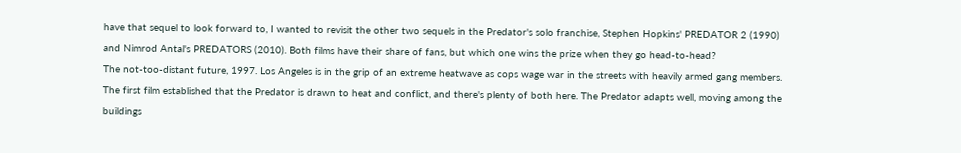have that sequel to look forward to, I wanted to revisit the other two sequels in the Predator's solo franchise, Stephen Hopkins' PREDATOR 2 (1990) and Nimrod Antal's PREDATORS (2010). Both films have their share of fans, but which one wins the prize when they go head-to-head?
The not-too-distant future, 1997. Los Angeles is in the grip of an extreme heatwave as cops wage war in the streets with heavily armed gang members. The first film established that the Predator is drawn to heat and conflict, and there's plenty of both here. The Predator adapts well, moving among the buildings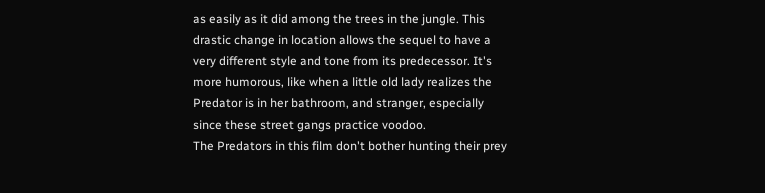as easily as it did among the trees in the jungle. This drastic change in location allows the sequel to have a very different style and tone from its predecessor. It's more humorous, like when a little old lady realizes the Predator is in her bathroom, and stranger, especially since these street gangs practice voodoo.
The Predators in this film don't bother hunting their prey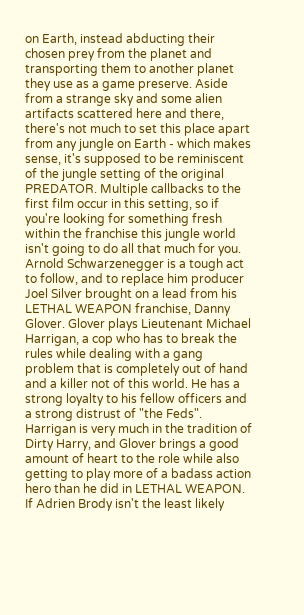on Earth, instead abducting their chosen prey from the planet and transporting them to another planet they use as a game preserve. Aside from a strange sky and some alien artifacts scattered here and there, there's not much to set this place apart from any jungle on Earth - which makes sense, it's supposed to be reminiscent of the jungle setting of the original PREDATOR. Multiple callbacks to the first film occur in this setting, so if you're looking for something fresh within the franchise this jungle world isn't going to do all that much for you.
Arnold Schwarzenegger is a tough act to follow, and to replace him producer Joel Silver brought on a lead from his LETHAL WEAPON franchise, Danny Glover. Glover plays Lieutenant Michael Harrigan, a cop who has to break the rules while dealing with a gang problem that is completely out of hand and a killer not of this world. He has a strong loyalty to his fellow officers and a strong distrust of "the Feds". Harrigan is very much in the tradition of Dirty Harry, and Glover brings a good amount of heart to the role while also getting to play more of a badass action hero than he did in LETHAL WEAPON.
If Adrien Brody isn't the least likely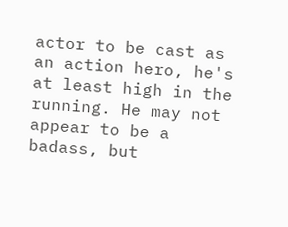actor to be cast as an action hero, he's at least high in the running. He may not appear to be a badass, but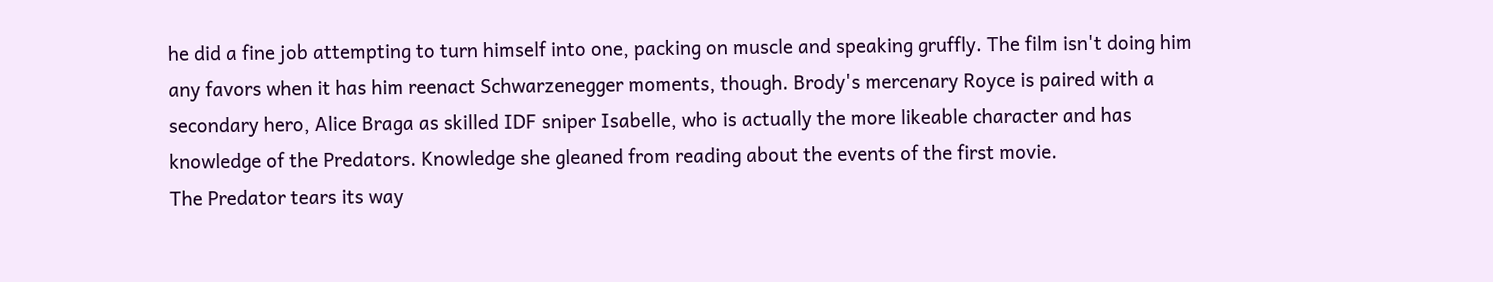he did a fine job attempting to turn himself into one, packing on muscle and speaking gruffly. The film isn't doing him any favors when it has him reenact Schwarzenegger moments, though. Brody's mercenary Royce is paired with a secondary hero, Alice Braga as skilled IDF sniper Isabelle, who is actually the more likeable character and has knowledge of the Predators. Knowledge she gleaned from reading about the events of the first movie.
The Predator tears its way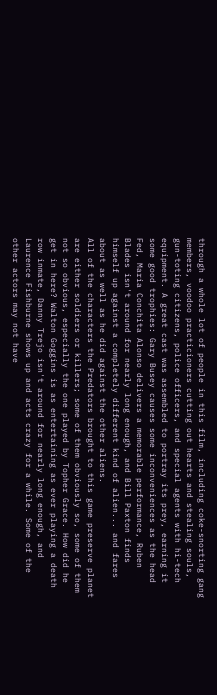through a whole lot of people in this film, including coke-snorting gang members, voodoo practicioners cutting out hearts and stealing souls, gun-toting citizens, police officers, and special agents with hi-tech equipment. A great cast was assembled to portray its prey, earning it some good trophies: Gary Busey causes some inconveniences as the head Fed, Maria Conchita Alonso delivers a memorable performance, Ruben Blades isn't around for nearly long enough, and Bill Paxton finds himself up against a completely different kind of alien... and fares about as well as he did against the other aliens.
All of the characters the Predators brought to this game preserve planet are either soldiers or killers; some of them obviously so, some of them not so obvious, especially the one played by Topher Grace. How did he get in here? Walton Goggins is as entertaining as ever playing a death row inmate, Danny Trejo isn't around for nearly long enough, and Laurence Fishburne shows up and acts crazy for a while. Some of the other actors may not have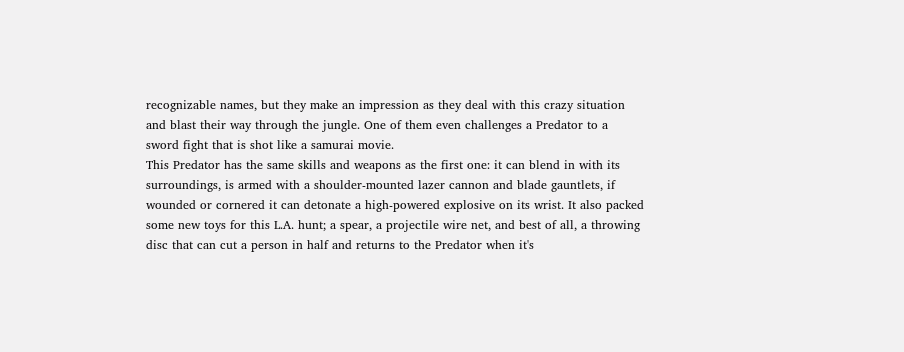recognizable names, but they make an impression as they deal with this crazy situation and blast their way through the jungle. One of them even challenges a Predator to a sword fight that is shot like a samurai movie.
This Predator has the same skills and weapons as the first one: it can blend in with its surroundings, is armed with a shoulder-mounted lazer cannon and blade gauntlets, if wounded or cornered it can detonate a high-powered explosive on its wrist. It also packed some new toys for this L.A. hunt; a spear, a projectile wire net, and best of all, a throwing disc that can cut a person in half and returns to the Predator when it's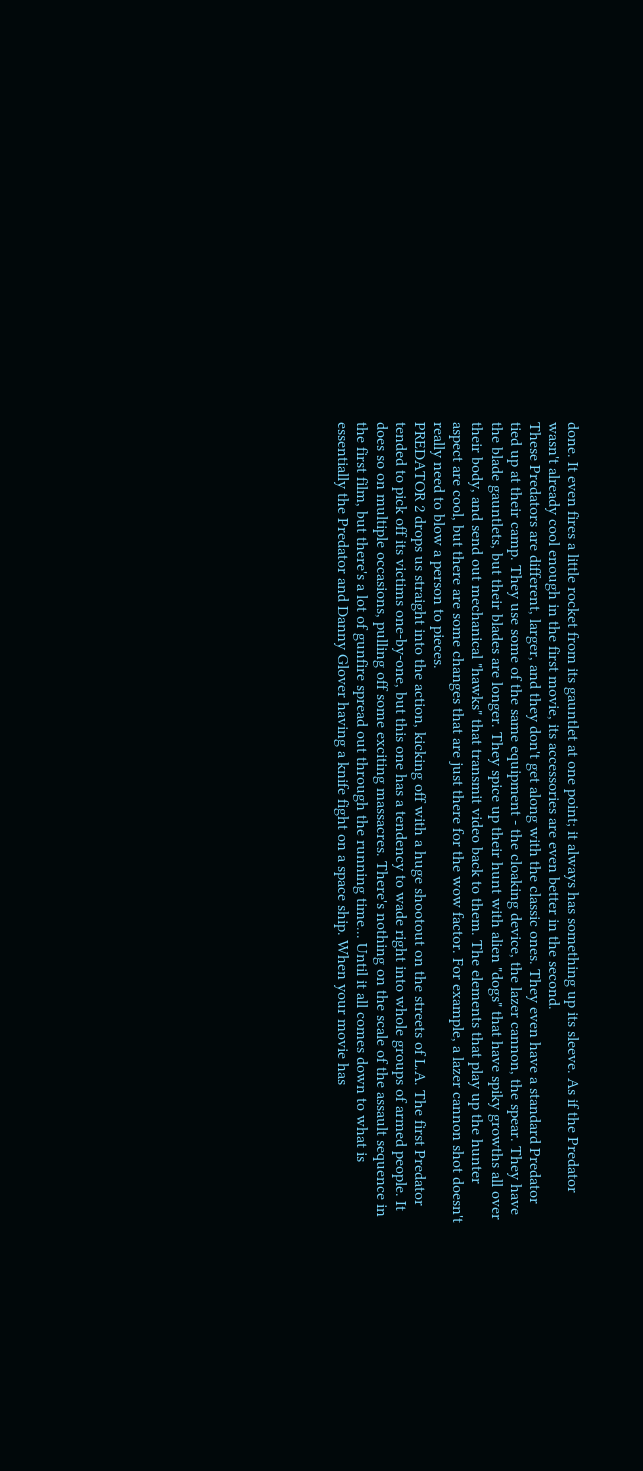done. It even fires a little rocket from its gauntlet at one point; it always has something up its sleeve. As if the Predator wasn't already cool enough in the first movie, its accessories are even better in the second.
These Predators are different, larger, and they don't get along with the classic ones. They even have a standard Predator tied up at their camp. They use some of the same equipment - the cloaking device, the lazer cannon, the spear. They have the blade gauntlets, but their blades are longer. They spice up their hunt with alien "dogs" that have spiky growths all over their body, and send out mechanical "hawks" that transmit video back to them. The elements that play up the hunter aspect are cool, but there are some changes that are just there for the wow factor. For example, a lazer cannon shot doesn't really need to blow a person to pieces.
PREDATOR 2 drops us straight into the action, kicking off with a huge shootout on the streets of L.A. The first Predator tended to pick off its victims one-by-one, but this one has a tendency to wade right into whole groups of armed people. It does so on multiple occasions, pulling off some exciting massacres. There's nothing on the scale of the assault sequence in the first film, but there's a lot of gunfire spread out through the running time... Until it all comes down to what is essentially the Predator and Danny Glover having a knife fight on a space ship. When your movie has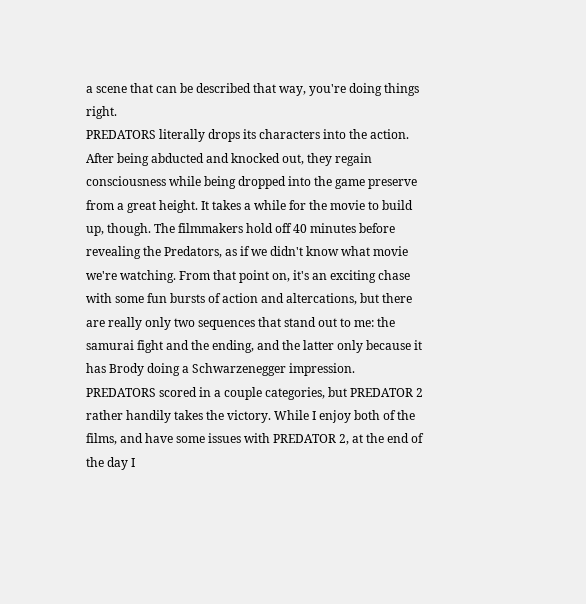a scene that can be described that way, you're doing things right.
PREDATORS literally drops its characters into the action. After being abducted and knocked out, they regain consciousness while being dropped into the game preserve from a great height. It takes a while for the movie to build up, though. The filmmakers hold off 40 minutes before revealing the Predators, as if we didn't know what movie we're watching. From that point on, it's an exciting chase with some fun bursts of action and altercations, but there are really only two sequences that stand out to me: the samurai fight and the ending, and the latter only because it has Brody doing a Schwarzenegger impression.
PREDATORS scored in a couple categories, but PREDATOR 2 rather handily takes the victory. While I enjoy both of the films, and have some issues with PREDATOR 2, at the end of the day I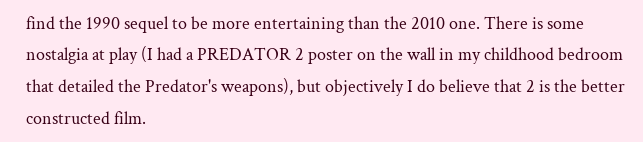find the 1990 sequel to be more entertaining than the 2010 one. There is some nostalgia at play (I had a PREDATOR 2 poster on the wall in my childhood bedroom that detailed the Predator's weapons), but objectively I do believe that 2 is the better constructed film.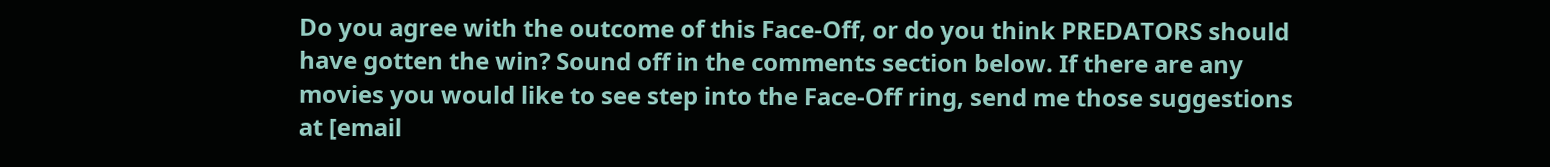Do you agree with the outcome of this Face-Off, or do you think PREDATORS should have gotten the win? Sound off in the comments section below. If there are any movies you would like to see step into the Face-Off ring, send me those suggestions at [email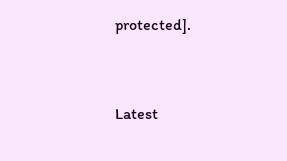protected].



Latest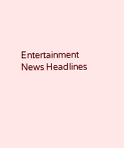Entertainment News Headlines